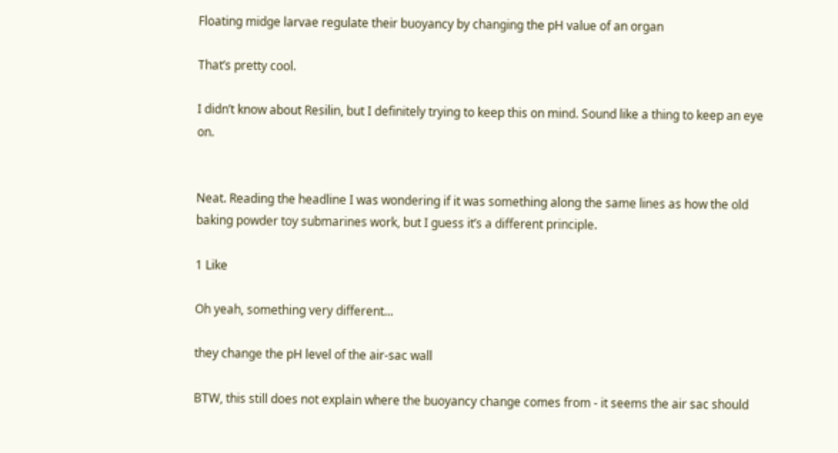Floating midge larvae regulate their buoyancy by changing the pH value of an organ

That’s pretty cool.

I didn’t know about Resilin, but I definitely trying to keep this on mind. Sound like a thing to keep an eye on.


Neat. Reading the headline I was wondering if it was something along the same lines as how the old baking powder toy submarines work, but I guess it’s a different principle.

1 Like

Oh yeah, something very different…

they change the pH level of the air-sac wall

BTW, this still does not explain where the buoyancy change comes from - it seems the air sac should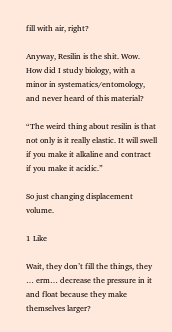fill with air, right?

Anyway, Resilin is the shit. Wow. How did I study biology, with a minor in systematics/entomology, and never heard of this material?

“The weird thing about resilin is that not only is it really elastic. It will swell if you make it alkaline and contract if you make it acidic.”

So just changing displacement volume.

1 Like

Wait, they don’t fill the things, they … erm… decrease the pressure in it and float because they make themselves larger?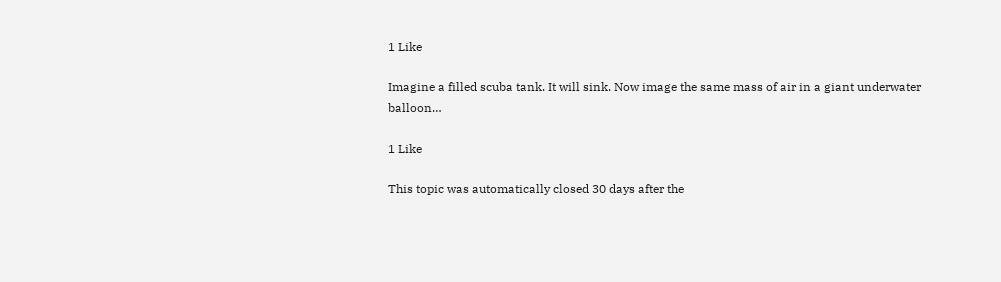1 Like

Imagine a filled scuba tank. It will sink. Now image the same mass of air in a giant underwater balloon…

1 Like

This topic was automatically closed 30 days after the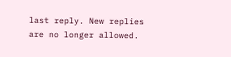last reply. New replies are no longer allowed.